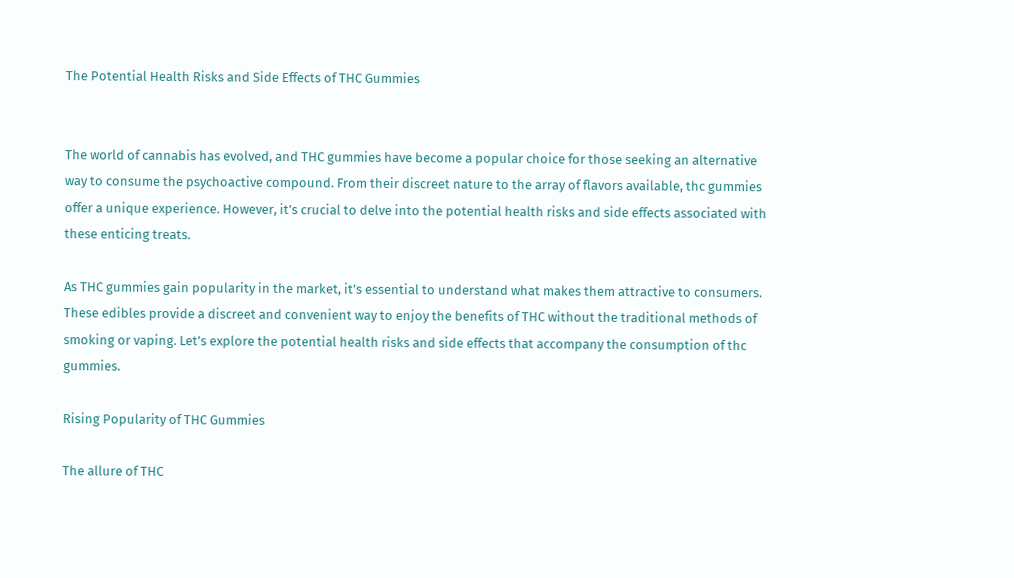The Potential Health Risks and Side Effects of THC Gummies


The world of cannabis has evolved, and THC gummies have become a popular choice for those seeking an alternative way to consume the psychoactive compound. From their discreet nature to the array of flavors available, thc gummies  offer a unique experience. However, it’s crucial to delve into the potential health risks and side effects associated with these enticing treats.

As THC gummies gain popularity in the market, it’s essential to understand what makes them attractive to consumers. These edibles provide a discreet and convenient way to enjoy the benefits of THC without the traditional methods of smoking or vaping. Let’s explore the potential health risks and side effects that accompany the consumption of thc gummies.

Rising Popularity of THC Gummies

The allure of THC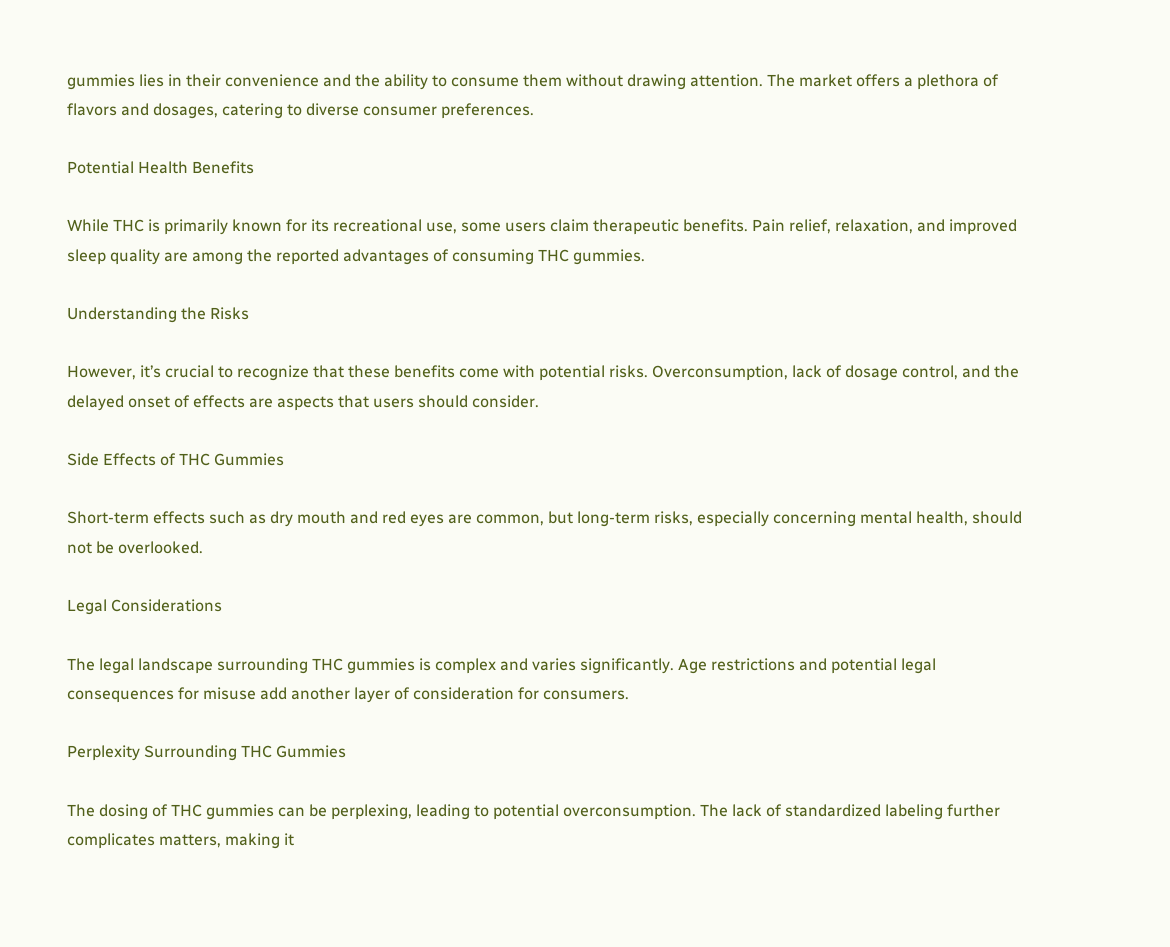gummies lies in their convenience and the ability to consume them without drawing attention. The market offers a plethora of flavors and dosages, catering to diverse consumer preferences.

Potential Health Benefits

While THC is primarily known for its recreational use, some users claim therapeutic benefits. Pain relief, relaxation, and improved sleep quality are among the reported advantages of consuming THC gummies.

Understanding the Risks

However, it’s crucial to recognize that these benefits come with potential risks. Overconsumption, lack of dosage control, and the delayed onset of effects are aspects that users should consider.

Side Effects of THC Gummies

Short-term effects such as dry mouth and red eyes are common, but long-term risks, especially concerning mental health, should not be overlooked.

Legal Considerations

The legal landscape surrounding THC gummies is complex and varies significantly. Age restrictions and potential legal consequences for misuse add another layer of consideration for consumers.

Perplexity Surrounding THC Gummies

The dosing of THC gummies can be perplexing, leading to potential overconsumption. The lack of standardized labeling further complicates matters, making it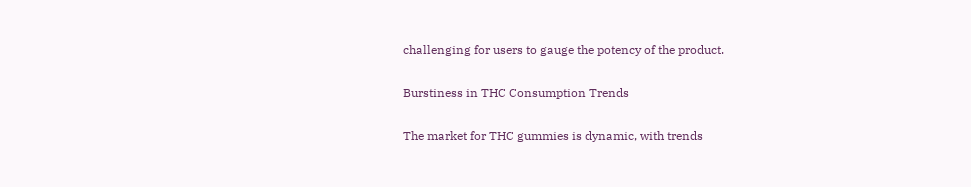challenging for users to gauge the potency of the product.

Burstiness in THC Consumption Trends

The market for THC gummies is dynamic, with trends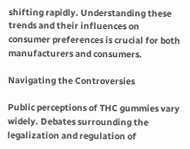shifting rapidly. Understanding these trends and their influences on consumer preferences is crucial for both manufacturers and consumers.

Navigating the Controversies

Public perceptions of THC gummies vary widely. Debates surrounding the legalization and regulation of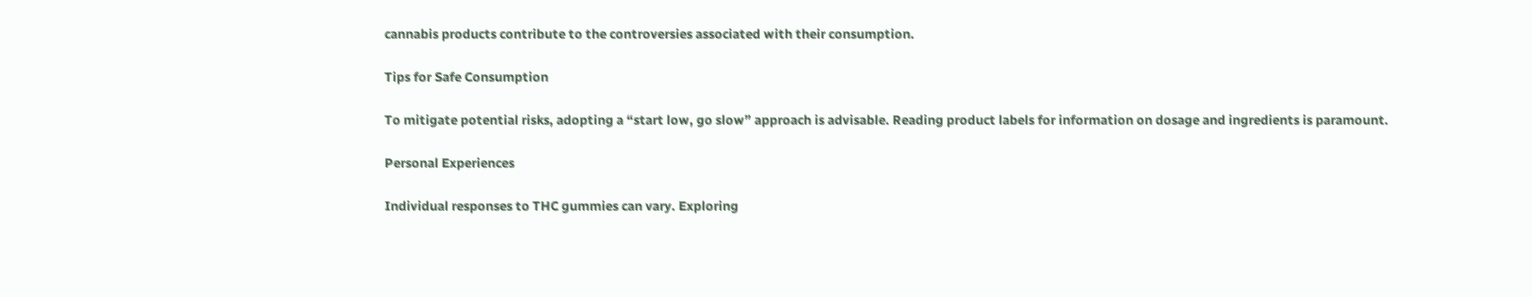cannabis products contribute to the controversies associated with their consumption.

Tips for Safe Consumption

To mitigate potential risks, adopting a “start low, go slow” approach is advisable. Reading product labels for information on dosage and ingredients is paramount.

Personal Experiences

Individual responses to THC gummies can vary. Exploring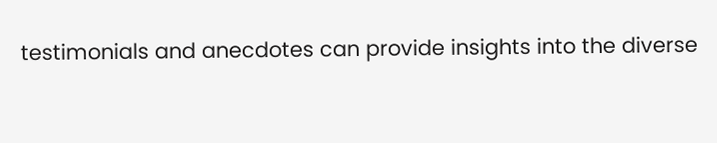testimonials and anecdotes can provide insights into the diverse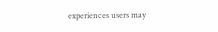experiences users may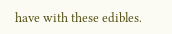have with these edibles.